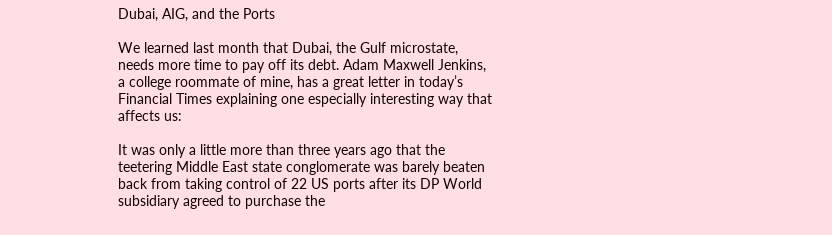Dubai, AIG, and the Ports

We learned last month that Dubai, the Gulf microstate, needs more time to pay off its debt. Adam Maxwell Jenkins, a college roommate of mine, has a great letter in today’s Financial Times explaining one especially interesting way that affects us:

It was only a little more than three years ago that the teetering Middle East state conglomerate was barely beaten back from taking control of 22 US ports after its DP World subsidiary agreed to purchase the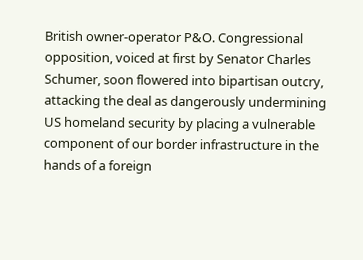British owner-operator P&O. Congressional opposition, voiced at first by Senator Charles Schumer, soon flowered into bipartisan outcry, attacking the deal as dangerously undermining US homeland security by placing a vulnerable component of our border infrastructure in the hands of a foreign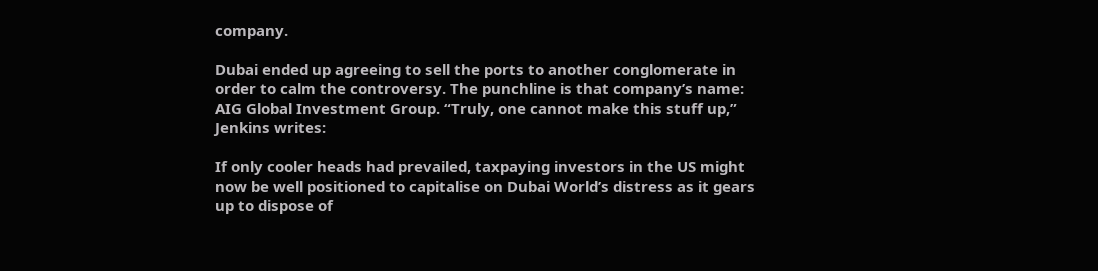company.

Dubai ended up agreeing to sell the ports to another conglomerate in order to calm the controversy. The punchline is that company’s name: AIG Global Investment Group. “Truly, one cannot make this stuff up,” Jenkins writes:

If only cooler heads had prevailed, taxpaying investors in the US might now be well positioned to capitalise on Dubai World’s distress as it gears up to dispose of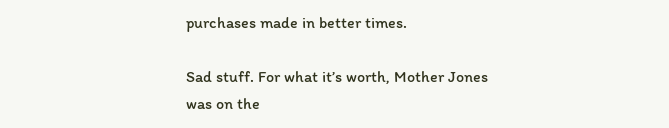purchases made in better times.

Sad stuff. For what it’s worth, Mother Jones was on the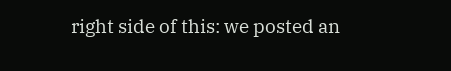right side of this: we posted an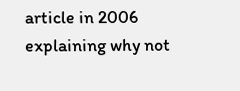article in 2006 explaining why not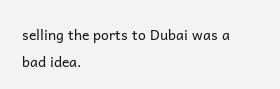selling the ports to Dubai was a bad idea.